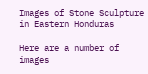Images of Stone Sculpture in Eastern Honduras

Here are a number of images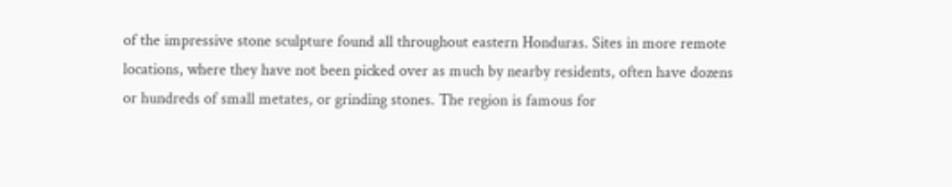of the impressive stone sculpture found all throughout eastern Honduras. Sites in more remote locations, where they have not been picked over as much by nearby residents, often have dozens or hundreds of small metates, or grinding stones. The region is famous for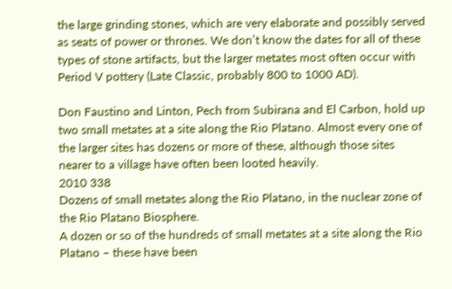the large grinding stones, which are very elaborate and possibly served as seats of power or thrones. We don’t know the dates for all of these types of stone artifacts, but the larger metates most often occur with Period V pottery (Late Classic, probably 800 to 1000 AD).

Don Faustino and Linton, Pech from Subirana and El Carbon, hold up two small metates at a site along the Rio Platano. Almost every one of the larger sites has dozens or more of these, although those sites nearer to a village have often been looted heavily.
2010 338
Dozens of small metates along the Rio Platano, in the nuclear zone of the Rio Platano Biosphere.
A dozen or so of the hundreds of small metates at a site along the Rio Platano – these have been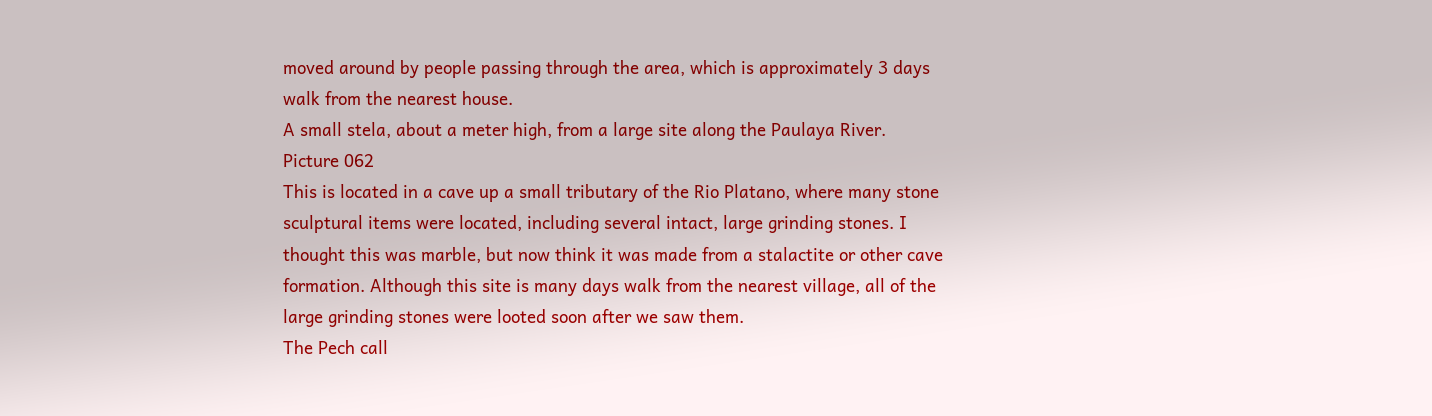moved around by people passing through the area, which is approximately 3 days walk from the nearest house.
A small stela, about a meter high, from a large site along the Paulaya River.
Picture 062
This is located in a cave up a small tributary of the Rio Platano, where many stone sculptural items were located, including several intact, large grinding stones. I thought this was marble, but now think it was made from a stalactite or other cave formation. Although this site is many days walk from the nearest village, all of the large grinding stones were looted soon after we saw them.
The Pech call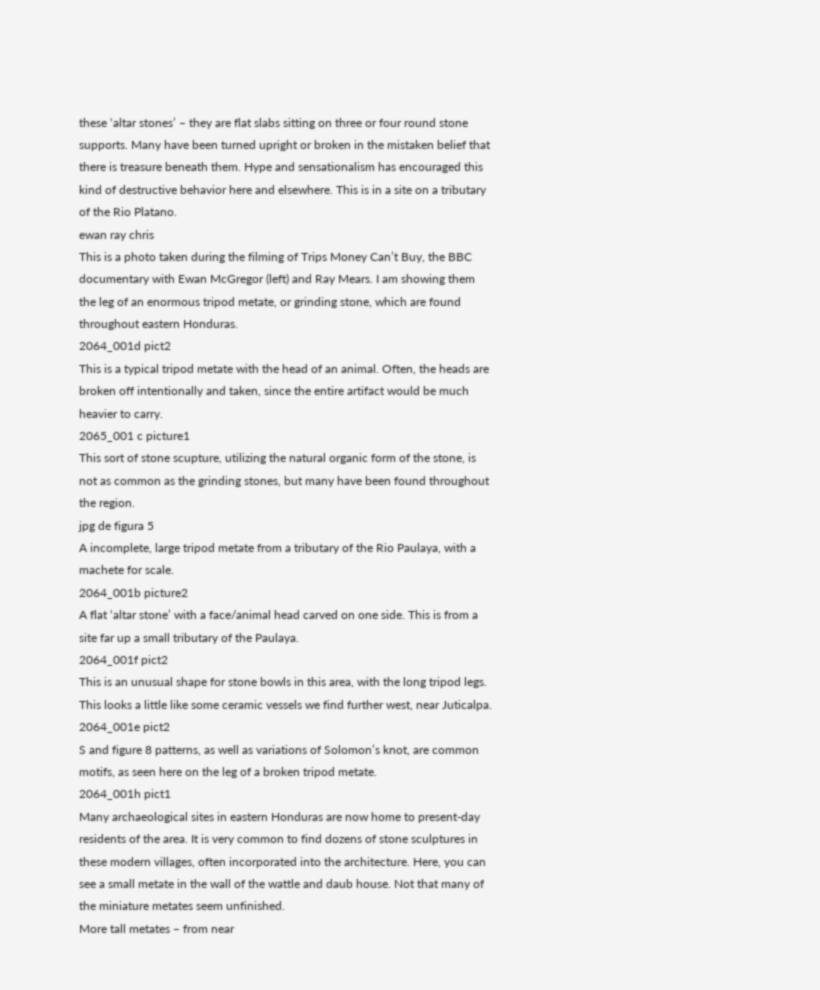these ‘altar stones’ – they are flat slabs sitting on three or four round stone supports. Many have been turned upright or broken in the mistaken belief that there is treasure beneath them. Hype and sensationalism has encouraged this kind of destructive behavior here and elsewhere. This is in a site on a tributary of the Rio Platano.
ewan ray chris
This is a photo taken during the filming of Trips Money Can’t Buy, the BBC documentary with Ewan McGregor (left) and Ray Mears. I am showing them the leg of an enormous tripod metate, or grinding stone, which are found throughout eastern Honduras.
2064_001d pict2
This is a typical tripod metate with the head of an animal. Often, the heads are broken off intentionally and taken, since the entire artifact would be much heavier to carry.
2065_001 c picture1
This sort of stone scupture, utilizing the natural organic form of the stone, is not as common as the grinding stones, but many have been found throughout the region.
jpg de figura 5
A incomplete, large tripod metate from a tributary of the Rio Paulaya, with a machete for scale.
2064_001b picture2
A flat ‘altar stone’ with a face/animal head carved on one side. This is from a site far up a small tributary of the Paulaya.
2064_001f pict2
This is an unusual shape for stone bowls in this area, with the long tripod legs. This looks a little like some ceramic vessels we find further west, near Juticalpa.
2064_001e pict2
S and figure 8 patterns, as well as variations of Solomon’s knot, are common motifs, as seen here on the leg of a broken tripod metate.
2064_001h pict1
Many archaeological sites in eastern Honduras are now home to present-day residents of the area. It is very common to find dozens of stone sculptures in these modern villages, often incorporated into the architecture. Here, you can see a small metate in the wall of the wattle and daub house. Not that many of the miniature metates seem unfinished.
More tall metates – from near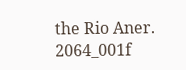the Rio Aner.
2064_001f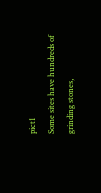pict1
Some sites have hundreds of grinding stones,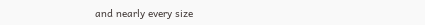and nearly every size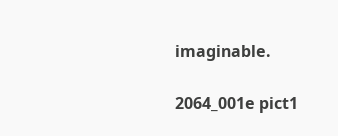imaginable.

2064_001e pict1